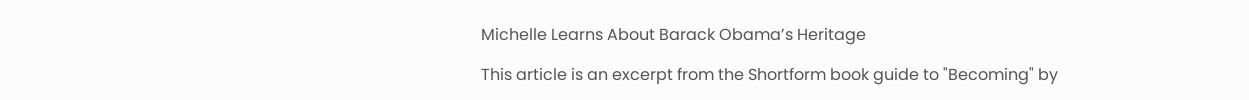Michelle Learns About Barack Obama’s Heritage

This article is an excerpt from the Shortform book guide to "Becoming" by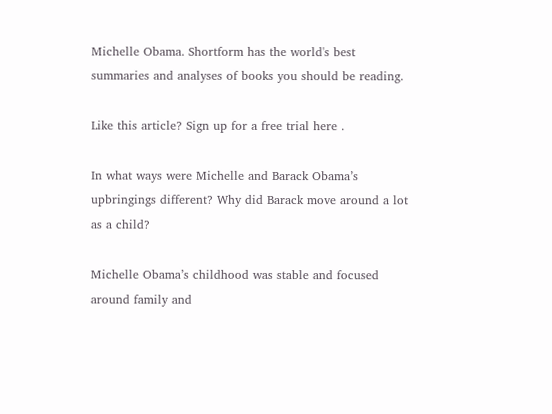Michelle Obama. Shortform has the world's best summaries and analyses of books you should be reading.

Like this article? Sign up for a free trial here .

In what ways were Michelle and Barack Obama’s upbringings different? Why did Barack move around a lot as a child?

Michelle Obama’s childhood was stable and focused around family and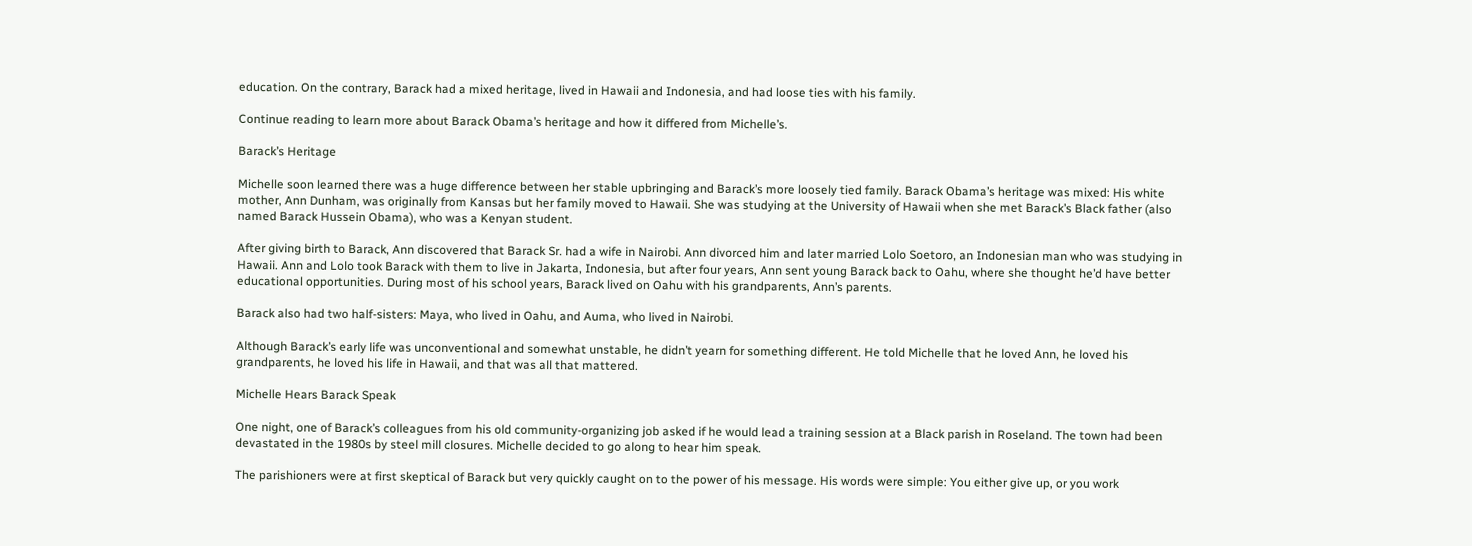education. On the contrary, Barack had a mixed heritage, lived in Hawaii and Indonesia, and had loose ties with his family.

Continue reading to learn more about Barack Obama’s heritage and how it differed from Michelle’s.

Barack’s Heritage

Michelle soon learned there was a huge difference between her stable upbringing and Barack’s more loosely tied family. Barack Obama’s heritage was mixed: His white mother, Ann Dunham, was originally from Kansas but her family moved to Hawaii. She was studying at the University of Hawaii when she met Barack’s Black father (also named Barack Hussein Obama), who was a Kenyan student.

After giving birth to Barack, Ann discovered that Barack Sr. had a wife in Nairobi. Ann divorced him and later married Lolo Soetoro, an Indonesian man who was studying in Hawaii. Ann and Lolo took Barack with them to live in Jakarta, Indonesia, but after four years, Ann sent young Barack back to Oahu, where she thought he’d have better educational opportunities. During most of his school years, Barack lived on Oahu with his grandparents, Ann’s parents.

Barack also had two half-sisters: Maya, who lived in Oahu, and Auma, who lived in Nairobi.

Although Barack’s early life was unconventional and somewhat unstable, he didn’t yearn for something different. He told Michelle that he loved Ann, he loved his grandparents, he loved his life in Hawaii, and that was all that mattered.

Michelle Hears Barack Speak

One night, one of Barack’s colleagues from his old community-organizing job asked if he would lead a training session at a Black parish in Roseland. The town had been devastated in the 1980s by steel mill closures. Michelle decided to go along to hear him speak.

The parishioners were at first skeptical of Barack but very quickly caught on to the power of his message. His words were simple: You either give up, or you work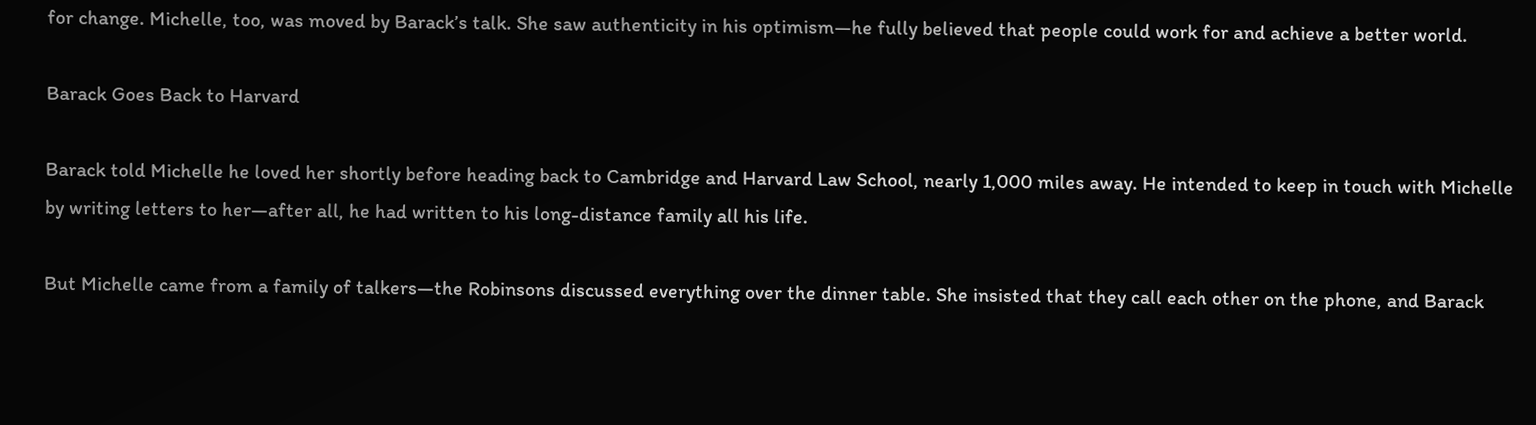for change. Michelle, too, was moved by Barack’s talk. She saw authenticity in his optimism—he fully believed that people could work for and achieve a better world.

Barack Goes Back to Harvard

Barack told Michelle he loved her shortly before heading back to Cambridge and Harvard Law School, nearly 1,000 miles away. He intended to keep in touch with Michelle by writing letters to her—after all, he had written to his long-distance family all his life.

But Michelle came from a family of talkers—the Robinsons discussed everything over the dinner table. She insisted that they call each other on the phone, and Barack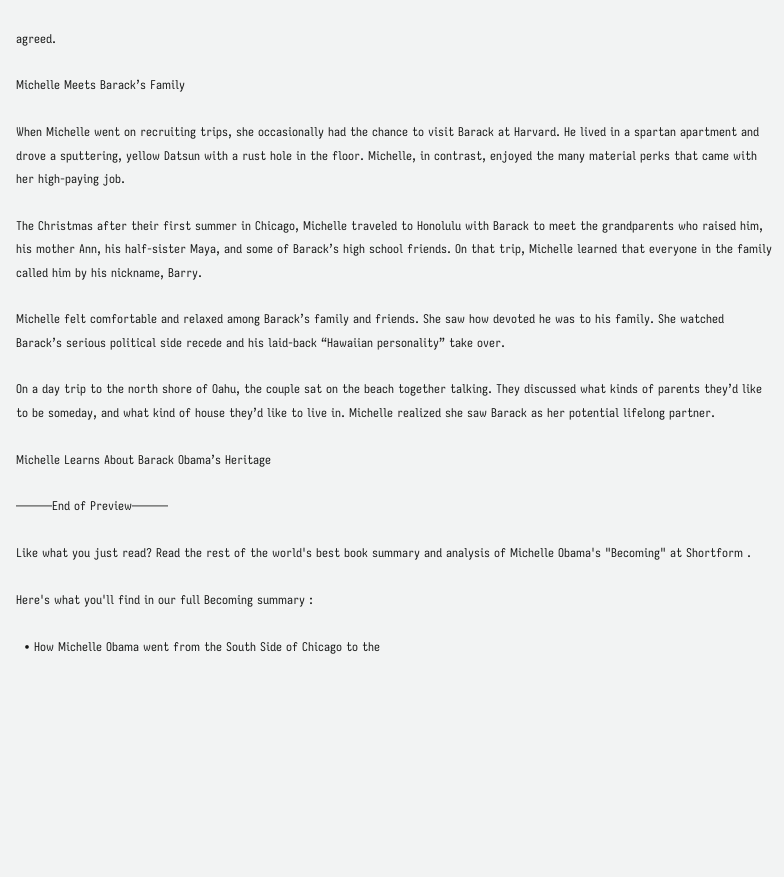agreed.

Michelle Meets Barack’s Family

When Michelle went on recruiting trips, she occasionally had the chance to visit Barack at Harvard. He lived in a spartan apartment and drove a sputtering, yellow Datsun with a rust hole in the floor. Michelle, in contrast, enjoyed the many material perks that came with her high-paying job.

The Christmas after their first summer in Chicago, Michelle traveled to Honolulu with Barack to meet the grandparents who raised him, his mother Ann, his half-sister Maya, and some of Barack’s high school friends. On that trip, Michelle learned that everyone in the family called him by his nickname, Barry.

Michelle felt comfortable and relaxed among Barack’s family and friends. She saw how devoted he was to his family. She watched Barack’s serious political side recede and his laid-back “Hawaiian personality” take over.

On a day trip to the north shore of Oahu, the couple sat on the beach together talking. They discussed what kinds of parents they’d like to be someday, and what kind of house they’d like to live in. Michelle realized she saw Barack as her potential lifelong partner.

Michelle Learns About Barack Obama’s Heritage

———End of Preview———

Like what you just read? Read the rest of the world's best book summary and analysis of Michelle Obama's "Becoming" at Shortform .

Here's what you'll find in our full Becoming summary :

  • How Michelle Obama went from the South Side of Chicago to the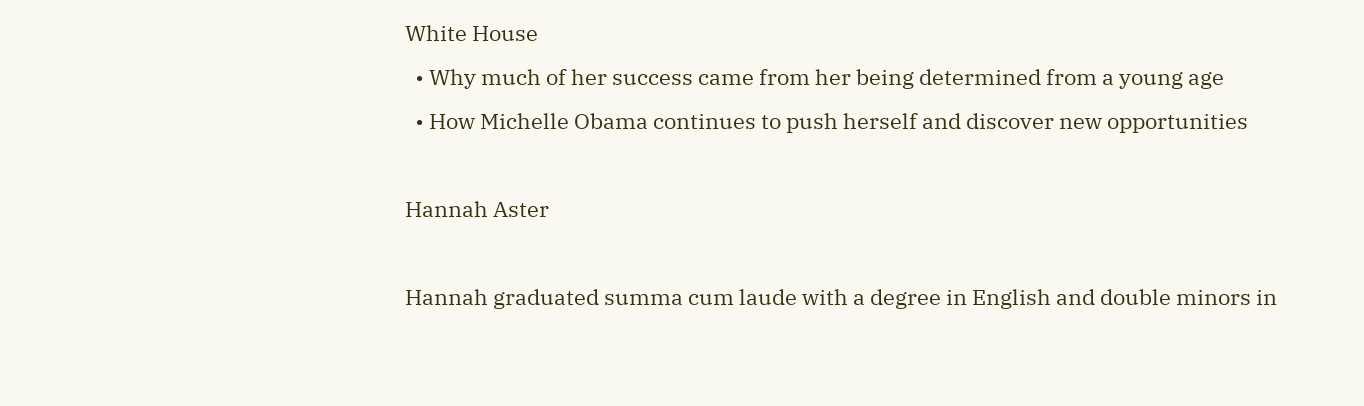White House
  • Why much of her success came from her being determined from a young age
  • How Michelle Obama continues to push herself and discover new opportunities

Hannah Aster

Hannah graduated summa cum laude with a degree in English and double minors in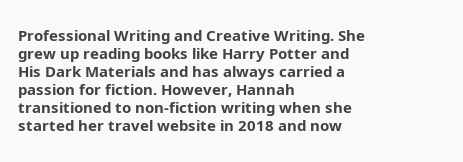Professional Writing and Creative Writing. She grew up reading books like Harry Potter and His Dark Materials and has always carried a passion for fiction. However, Hannah transitioned to non-fiction writing when she started her travel website in 2018 and now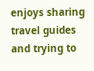enjoys sharing travel guides and trying to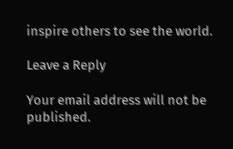inspire others to see the world.

Leave a Reply

Your email address will not be published.